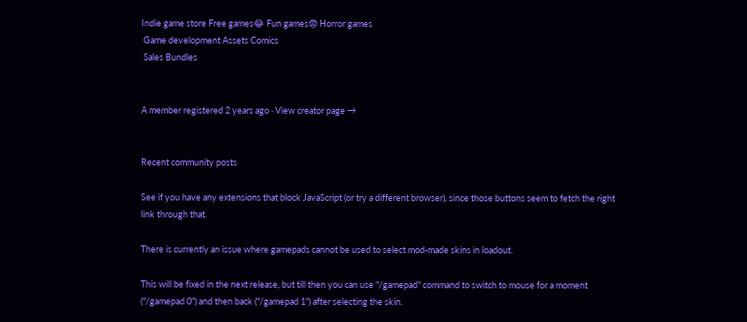Indie game store Free games😂 Fun games😨 Horror games
 Game development Assets Comics
 Sales Bundles


A member registered 2 years ago · View creator page →


Recent community posts

See if you have any extensions that block JavaScript (or try a different browser), since those buttons seem to fetch the right link through that.

There is currently an issue where gamepads cannot be used to select mod-made skins in loadout.

This will be fixed in the next release, but till then you can use "/gamepad" command to switch to mouse for a moment ("/gamepad 0") and then back ("/gamepad 1") after selecting the skin.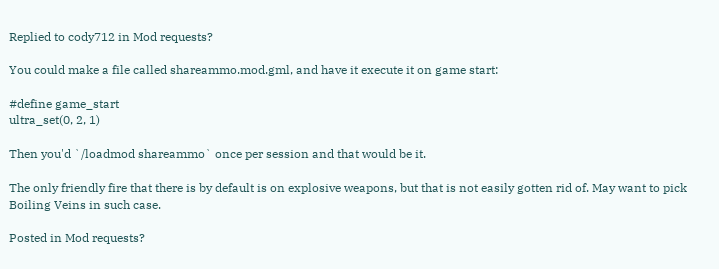Replied to cody712 in Mod requests?

You could make a file called shareammo.mod.gml, and have it execute it on game start:

#define game_start
ultra_set(0, 2, 1)

Then you'd `/loadmod shareammo` once per session and that would be it.

The only friendly fire that there is by default is on explosive weapons, but that is not easily gotten rid of. May want to pick Boiling Veins in such case.

Posted in Mod requests?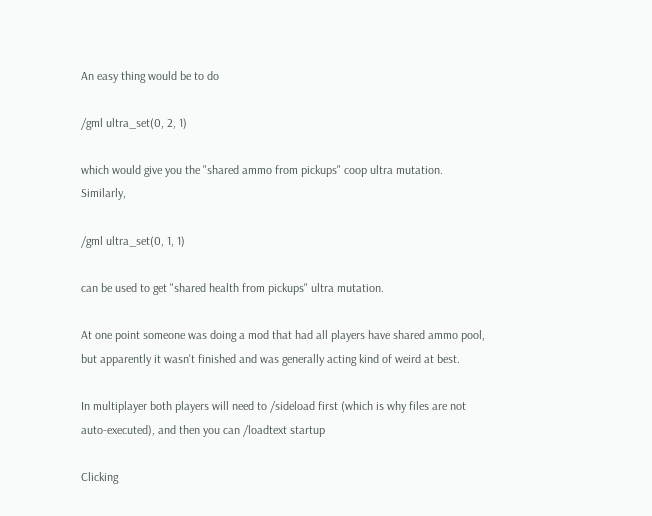An easy thing would be to do

/gml ultra_set(0, 2, 1)

which would give you the "shared ammo from pickups" coop ultra mutation. Similarly,

/gml ultra_set(0, 1, 1)

can be used to get "shared health from pickups" ultra mutation.

At one point someone was doing a mod that had all players have shared ammo pool, but apparently it wasn't finished and was generally acting kind of weird at best.

In multiplayer both players will need to /sideload first (which is why files are not auto-executed), and then you can /loadtext startup

Clicking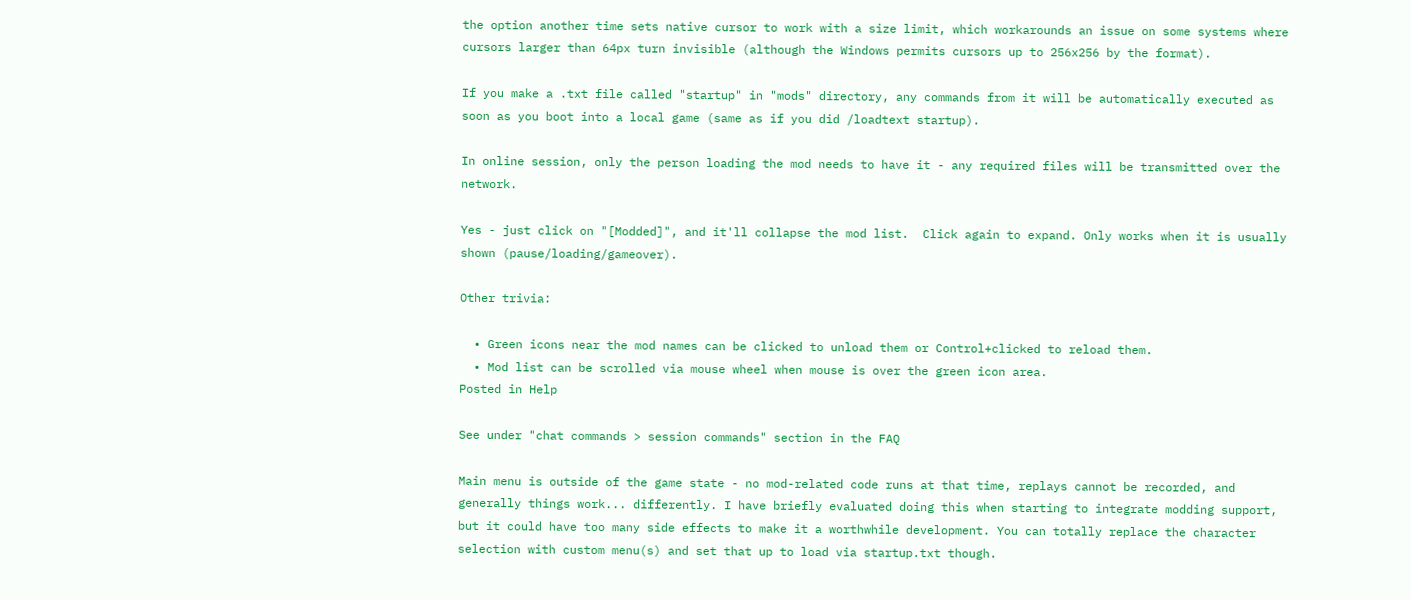the option another time sets native cursor to work with a size limit, which workarounds an issue on some systems where cursors larger than 64px turn invisible (although the Windows permits cursors up to 256x256 by the format).

If you make a .txt file called "startup" in "mods" directory, any commands from it will be automatically executed as soon as you boot into a local game (same as if you did /loadtext startup).

In online session, only the person loading the mod needs to have it - any required files will be transmitted over the network.

Yes - just click on "[Modded]", and it'll collapse the mod list.  Click again to expand. Only works when it is usually shown (pause/loading/gameover).

Other trivia:

  • Green icons near the mod names can be clicked to unload them or Control+clicked to reload them.
  • Mod list can be scrolled via mouse wheel when mouse is over the green icon area.
Posted in Help

See under "chat commands > session commands" section in the FAQ

Main menu is outside of the game state - no mod-related code runs at that time, replays cannot be recorded, and generally things work... differently. I have briefly evaluated doing this when starting to integrate modding support, but it could have too many side effects to make it a worthwhile development. You can totally replace the character selection with custom menu(s) and set that up to load via startup.txt though.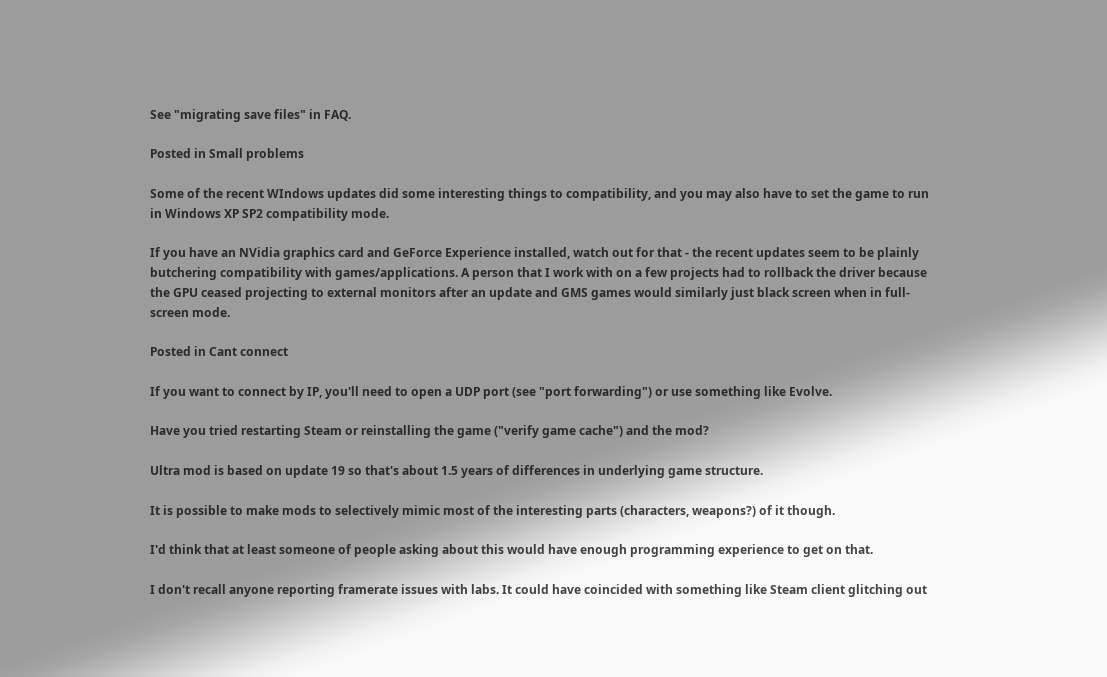See "migrating save files" in FAQ.

Posted in Small problems

Some of the recent WIndows updates did some interesting things to compatibility, and you may also have to set the game to run in Windows XP SP2 compatibility mode.

If you have an NVidia graphics card and GeForce Experience installed, watch out for that - the recent updates seem to be plainly butchering compatibility with games/applications. A person that I work with on a few projects had to rollback the driver because the GPU ceased projecting to external monitors after an update and GMS games would similarly just black screen when in full-screen mode.

Posted in Cant connect

If you want to connect by IP, you'll need to open a UDP port (see "port forwarding") or use something like Evolve.

Have you tried restarting Steam or reinstalling the game ("verify game cache") and the mod?

Ultra mod is based on update 19 so that's about 1.5 years of differences in underlying game structure.

It is possible to make mods to selectively mimic most of the interesting parts (characters, weapons?) of it though.

I'd think that at least someone of people asking about this would have enough programming experience to get on that.

I don't recall anyone reporting framerate issues with labs. It could have coincided with something like Steam client glitching out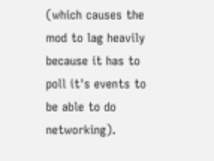(which causes the mod to lag heavily because it has to poll it's events to be able to do networking).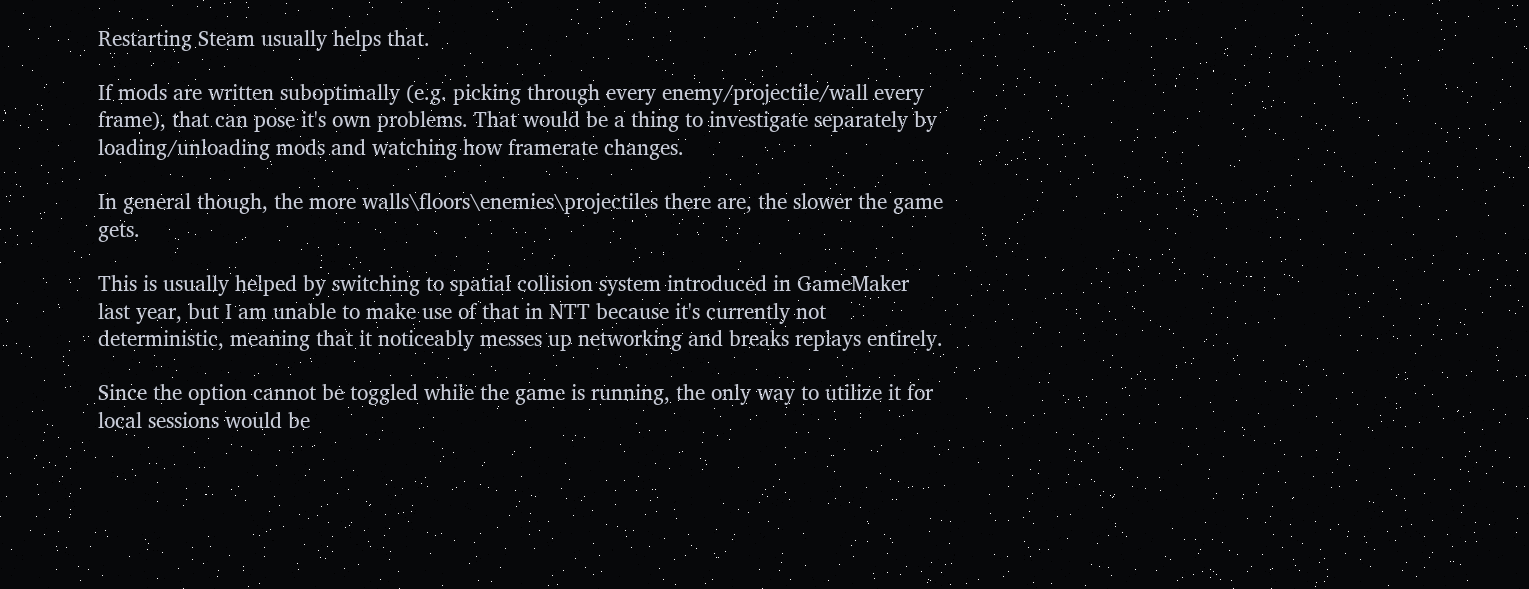Restarting Steam usually helps that.

If mods are written suboptimally (e.g. picking through every enemy/projectile/wall every frame), that can pose it's own problems. That would be a thing to investigate separately by loading/unloading mods and watching how framerate changes.

In general though, the more walls\floors\enemies\projectiles there are, the slower the game gets.

This is usually helped by switching to spatial collision system introduced in GameMaker last year, but I am unable to make use of that in NTT because it's currently not deterministic, meaning that it noticeably messes up networking and breaks replays entirely.

Since the option cannot be toggled while the game is running, the only way to utilize it for local sessions would be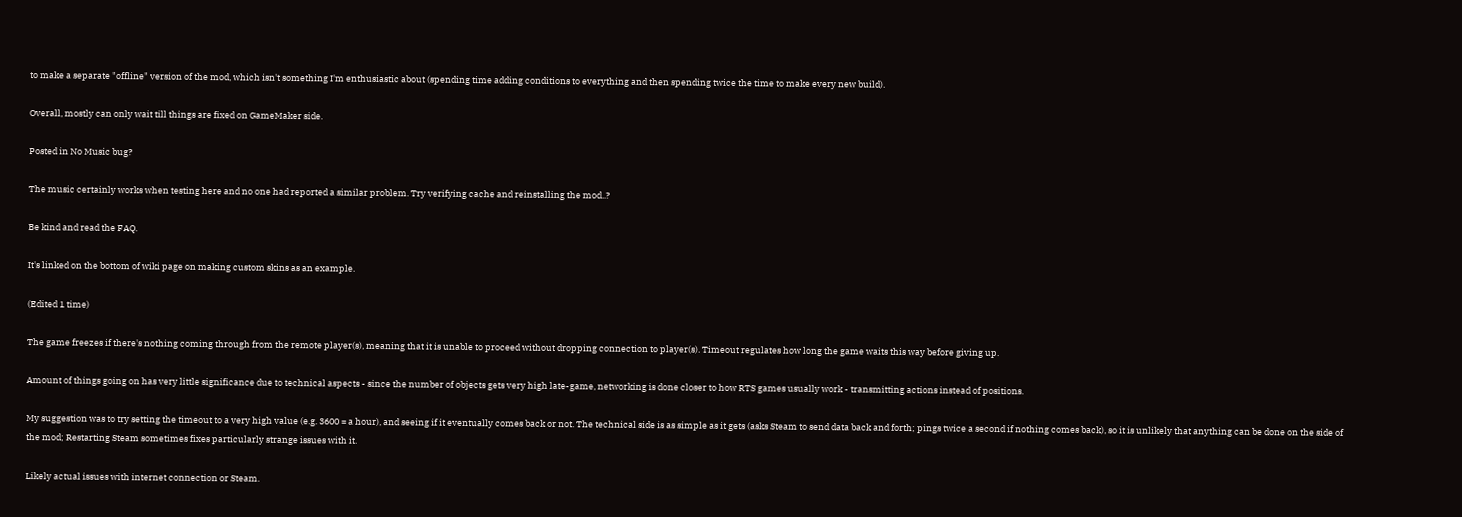to make a separate "offline" version of the mod, which isn't something I'm enthusiastic about (spending time adding conditions to everything and then spending twice the time to make every new build).

Overall, mostly can only wait till things are fixed on GameMaker side.

Posted in No Music bug?

The music certainly works when testing here and no one had reported a similar problem. Try verifying cache and reinstalling the mod..?

Be kind and read the FAQ.

It's linked on the bottom of wiki page on making custom skins as an example.

(Edited 1 time)

The game freezes if there's nothing coming through from the remote player(s), meaning that it is unable to proceed without dropping connection to player(s). Timeout regulates how long the game waits this way before giving up.

Amount of things going on has very little significance due to technical aspects - since the number of objects gets very high late-game, networking is done closer to how RTS games usually work - transmitting actions instead of positions.

My suggestion was to try setting the timeout to a very high value (e.g. 3600 = a hour), and seeing if it eventually comes back or not. The technical side is as simple as it gets (asks Steam to send data back and forth; pings twice a second if nothing comes back), so it is unlikely that anything can be done on the side of the mod; Restarting Steam sometimes fixes particularly strange issues with it.

Likely actual issues with internet connection or Steam.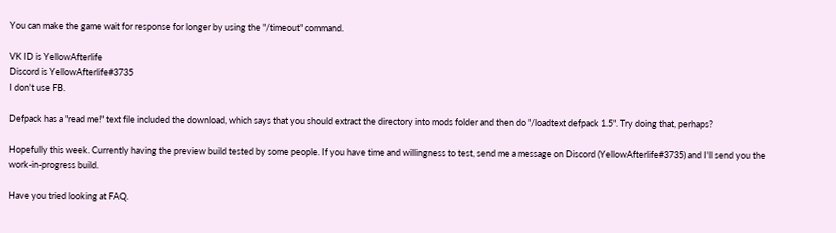You can make the game wait for response for longer by using the "/timeout" command.

VK ID is YellowAfterlife
Discord is YellowAfterlife#3735
I don't use FB.

Defpack has a "read me!" text file included the download, which says that you should extract the directory into mods folder and then do "/loadtext defpack 1.5". Try doing that, perhaps?

Hopefully this week. Currently having the preview build tested by some people. If you have time and willingness to test, send me a message on Discord (YellowAfterlife#3735) and I'll send you the work-in-progress build.

Have you tried looking at FAQ.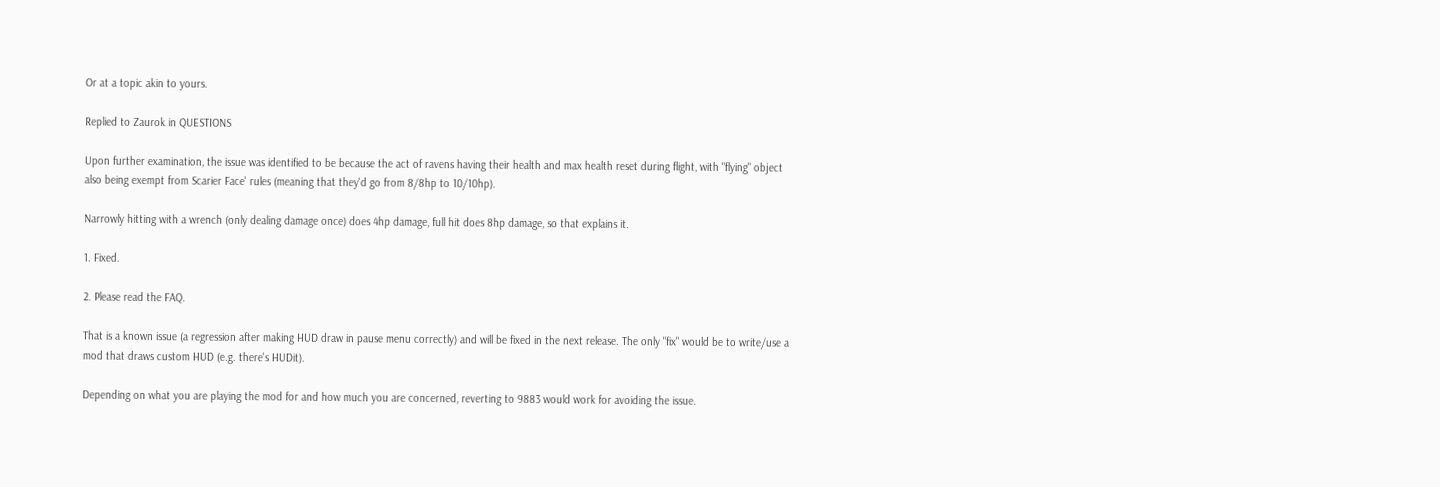Or at a topic akin to yours.

Replied to Zaurok in QUESTIONS

Upon further examination, the issue was identified to be because the act of ravens having their health and max health reset during flight, with "flying" object also being exempt from Scarier Face' rules (meaning that they'd go from 8/8hp to 10/10hp).

Narrowly hitting with a wrench (only dealing damage once) does 4hp damage, full hit does 8hp damage, so that explains it.

1. Fixed.

2. Please read the FAQ.

That is a known issue (a regression after making HUD draw in pause menu correctly) and will be fixed in the next release. The only "fix" would be to write/use a mod that draws custom HUD (e.g. there's HUDit).

Depending on what you are playing the mod for and how much you are concerned, reverting to 9883 would work for avoiding the issue.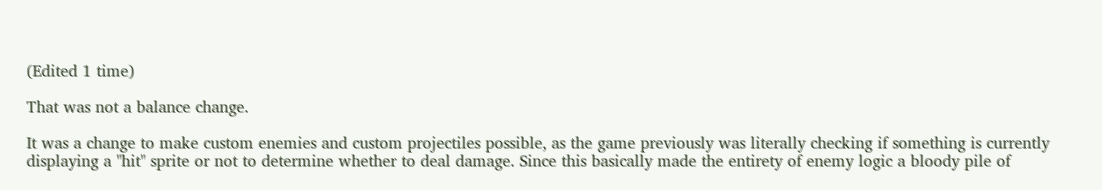(Edited 1 time)

That was not a balance change.

It was a change to make custom enemies and custom projectiles possible, as the game previously was literally checking if something is currently displaying a "hit" sprite or not to determine whether to deal damage. Since this basically made the entirety of enemy logic a bloody pile of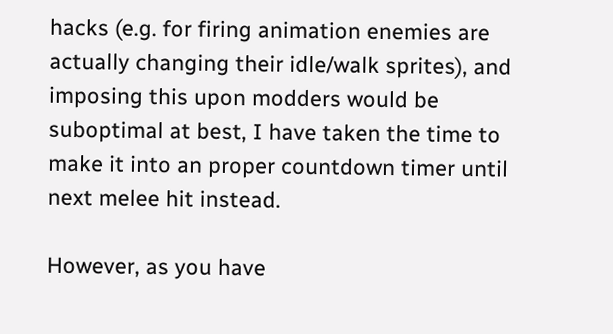hacks (e.g. for firing animation enemies are actually changing their idle/walk sprites), and imposing this upon modders would be suboptimal at best, I have taken the time to make it into an proper countdown timer until next melee hit instead.

However, as you have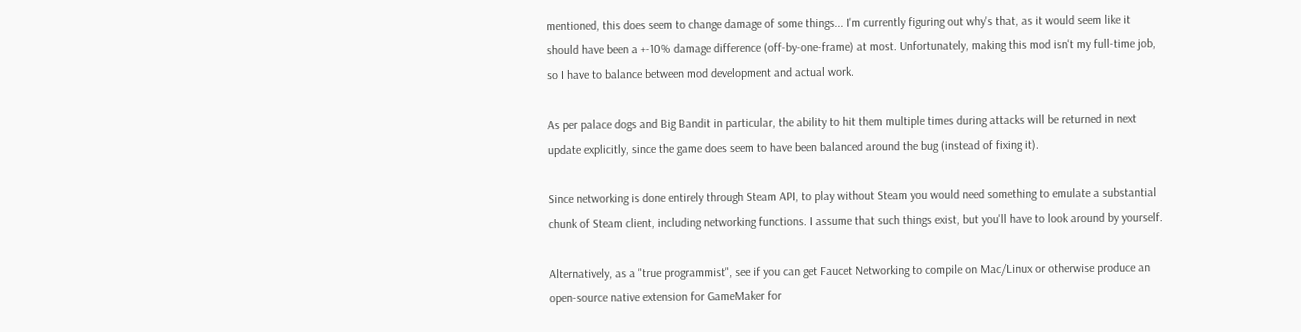mentioned, this does seem to change damage of some things... I'm currently figuring out why's that, as it would seem like it should have been a +-10% damage difference (off-by-one-frame) at most. Unfortunately, making this mod isn't my full-time job, so I have to balance between mod development and actual work.

As per palace dogs and Big Bandit in particular, the ability to hit them multiple times during attacks will be returned in next update explicitly, since the game does seem to have been balanced around the bug (instead of fixing it).

Since networking is done entirely through Steam API, to play without Steam you would need something to emulate a substantial chunk of Steam client, including networking functions. I assume that such things exist, but you'll have to look around by yourself.

Alternatively, as a "true programmist", see if you can get Faucet Networking to compile on Mac/Linux or otherwise produce an open-source native extension for GameMaker for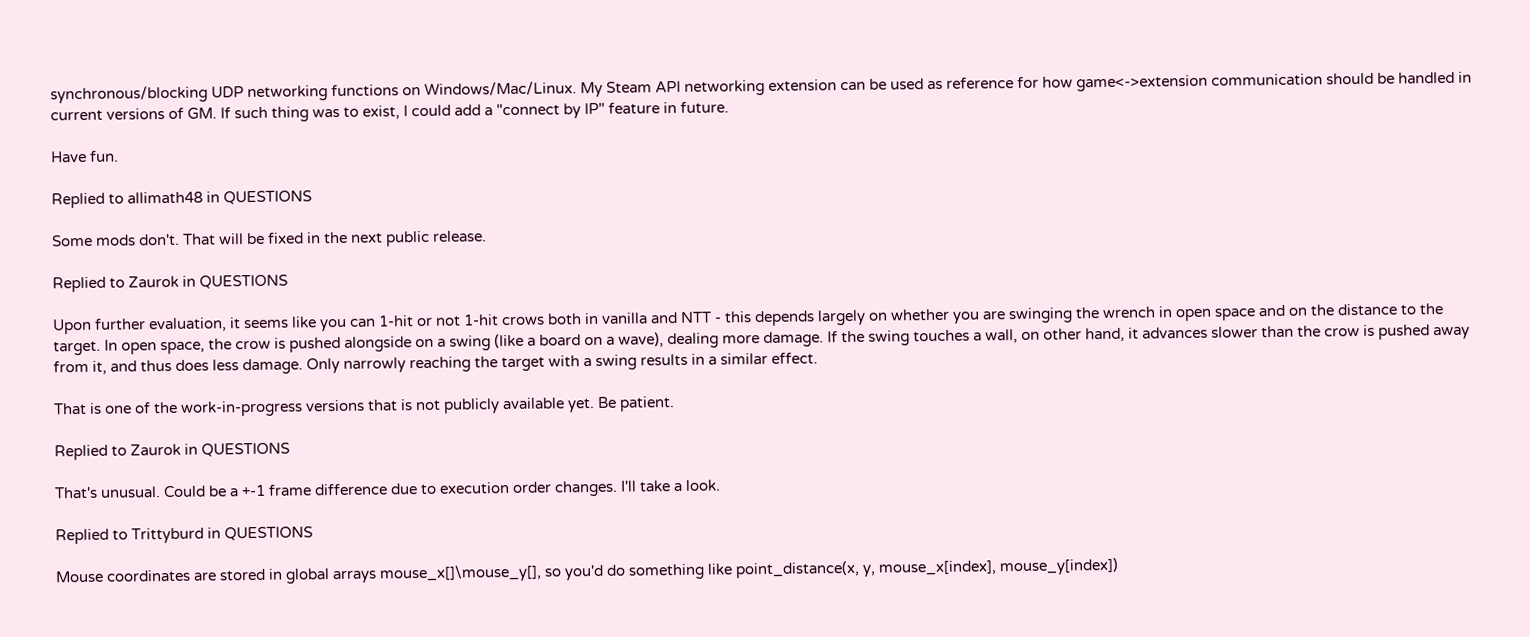synchronous/blocking UDP networking functions on Windows/Mac/Linux. My Steam API networking extension can be used as reference for how game<->extension communication should be handled in current versions of GM. If such thing was to exist, I could add a "connect by IP" feature in future.

Have fun.

Replied to allimath48 in QUESTIONS

Some mods don't. That will be fixed in the next public release.

Replied to Zaurok in QUESTIONS

Upon further evaluation, it seems like you can 1-hit or not 1-hit crows both in vanilla and NTT - this depends largely on whether you are swinging the wrench in open space and on the distance to the target. In open space, the crow is pushed alongside on a swing (like a board on a wave), dealing more damage. If the swing touches a wall, on other hand, it advances slower than the crow is pushed away from it, and thus does less damage. Only narrowly reaching the target with a swing results in a similar effect.

That is one of the work-in-progress versions that is not publicly available yet. Be patient.

Replied to Zaurok in QUESTIONS

That's unusual. Could be a +-1 frame difference due to execution order changes. I'll take a look.

Replied to Trittyburd in QUESTIONS

Mouse coordinates are stored in global arrays mouse_x[]\mouse_y[], so you'd do something like point_distance(x, y, mouse_x[index], mouse_y[index])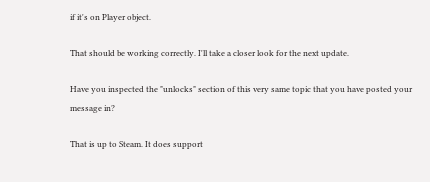if it's on Player object.

That should be working correctly. I'll take a closer look for the next update.

Have you inspected the "unlocks" section of this very same topic that you have posted your message in?

That is up to Steam. It does support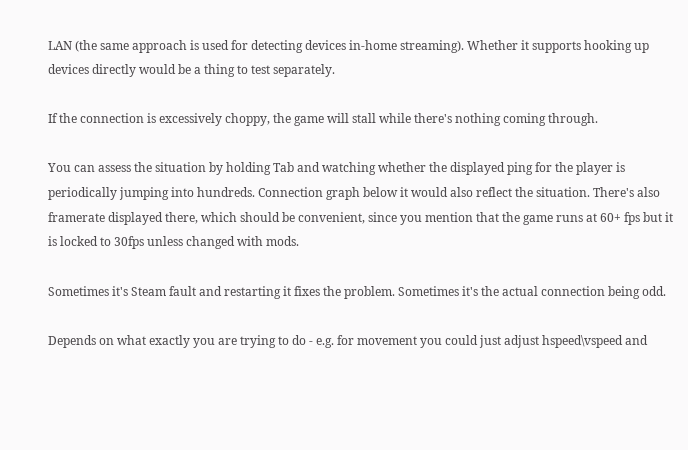LAN (the same approach is used for detecting devices in-home streaming). Whether it supports hooking up devices directly would be a thing to test separately.

If the connection is excessively choppy, the game will stall while there's nothing coming through.

You can assess the situation by holding Tab and watching whether the displayed ping for the player is periodically jumping into hundreds. Connection graph below it would also reflect the situation. There's also framerate displayed there, which should be convenient, since you mention that the game runs at 60+ fps but it is locked to 30fps unless changed with mods.

Sometimes it's Steam fault and restarting it fixes the problem. Sometimes it's the actual connection being odd.

Depends on what exactly you are trying to do - e.g. for movement you could just adjust hspeed\vspeed and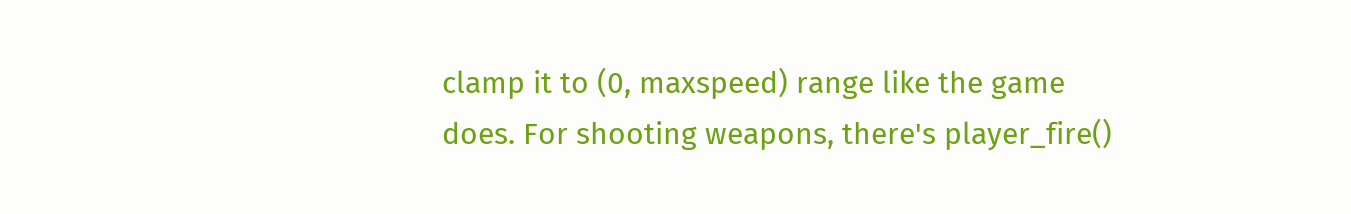clamp it to (0, maxspeed) range like the game does. For shooting weapons, there's player_fire()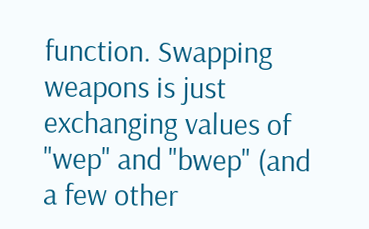function. Swapping weapons is just exchanging values of "wep" and "bwep" (and a few other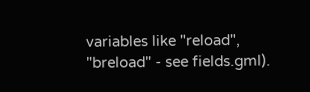variables like "reload", "breload" - see fields.gml).